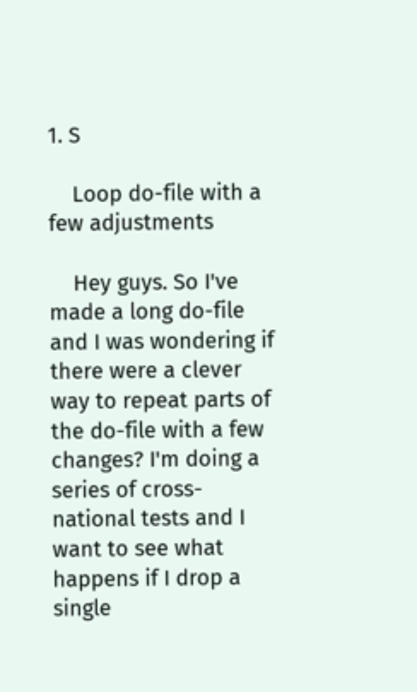1. S

    Loop do-file with a few adjustments

    Hey guys. So I've made a long do-file and I was wondering if there were a clever way to repeat parts of the do-file with a few changes? I'm doing a series of cross-national tests and I want to see what happens if I drop a single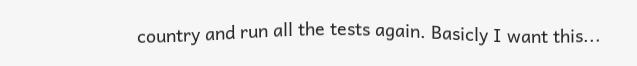country and run all the tests again. Basicly I want this...